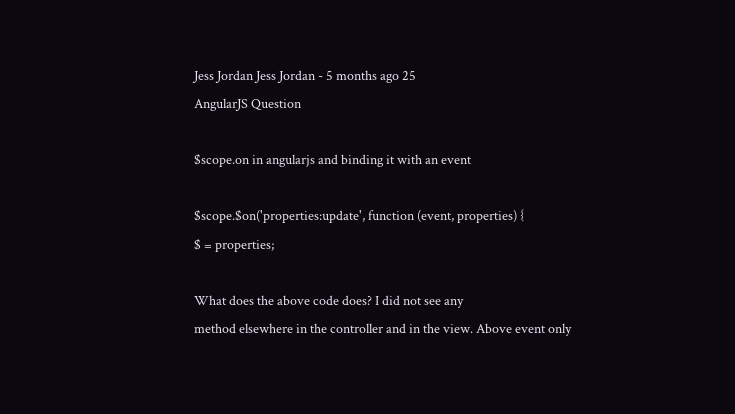Jess Jordan Jess Jordan - 5 months ago 25
AngularJS Question

$scope.on in angularjs and binding it with an event

$scope.$on('properties:update', function (event, properties) {
$ = properties;

What does the above code does? I did not see any
method elsewhere in the controller and in the view. Above event only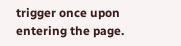trigger once upon entering the page.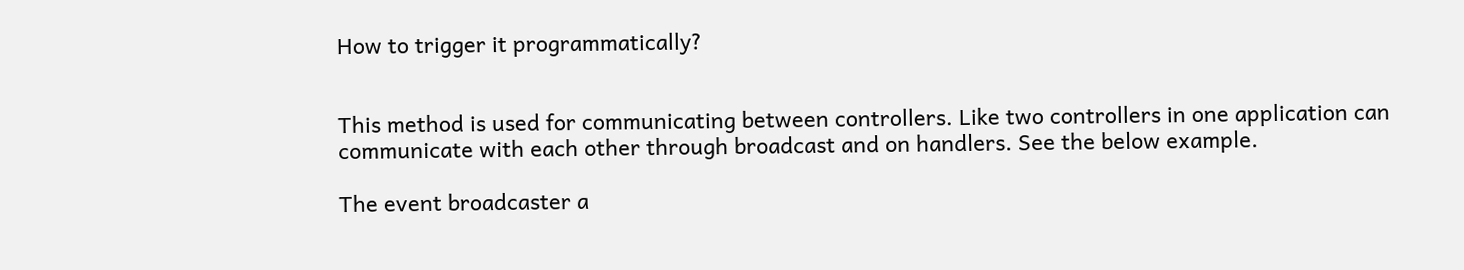How to trigger it programmatically?


This method is used for communicating between controllers. Like two controllers in one application can communicate with each other through broadcast and on handlers. See the below example.

The event broadcaster a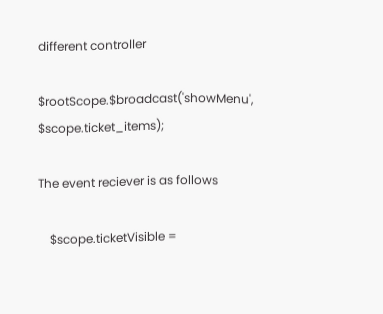different controller

$rootScope.$broadcast('showMenu', $scope.ticket_items);

The event reciever is as follows

    $scope.ticketVisible =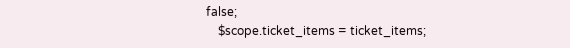false;
    $scope.ticket_items = ticket_items;